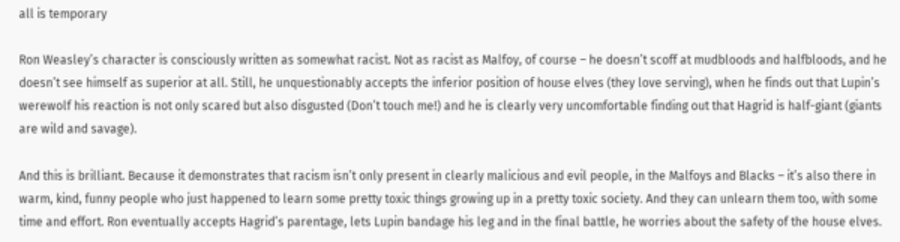all is temporary

Ron Weasley’s character is consciously written as somewhat racist. Not as racist as Malfoy, of course – he doesn’t scoff at mudbloods and halfbloods, and he doesn’t see himself as superior at all. Still, he unquestionably accepts the inferior position of house elves (they love serving), when he finds out that Lupin’s werewolf his reaction is not only scared but also disgusted (Don’t touch me!) and he is clearly very uncomfortable finding out that Hagrid is half-giant (giants are wild and savage).

And this is brilliant. Because it demonstrates that racism isn’t only present in clearly malicious and evil people, in the Malfoys and Blacks – it’s also there in warm, kind, funny people who just happened to learn some pretty toxic things growing up in a pretty toxic society. And they can unlearn them too, with some time and effort. Ron eventually accepts Hagrid’s parentage, lets Lupin bandage his leg and in the final battle, he worries about the safety of the house elves.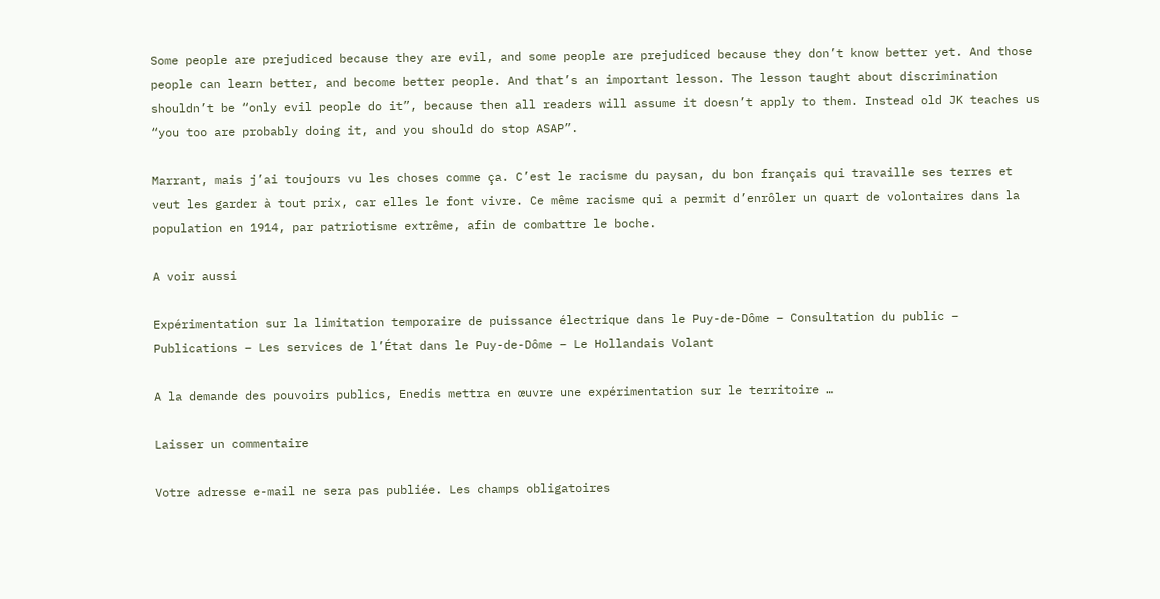Some people are prejudiced because they are evil, and some people are prejudiced because they don’t know better yet. And those people can learn better, and become better people. And that’s an important lesson. The lesson taught about discrimination shouldn’t be “only evil people do it”, because then all readers will assume it doesn’t apply to them. Instead old JK teaches us “you too are probably doing it, and you should do stop ASAP”.

Marrant, mais j’ai toujours vu les choses comme ça. C’est le racisme du paysan, du bon français qui travaille ses terres et veut les garder à tout prix, car elles le font vivre. Ce même racisme qui a permit d’enrôler un quart de volontaires dans la population en 1914, par patriotisme extrême, afin de combattre le boche.

A voir aussi

Expérimentation sur la limitation temporaire de puissance électrique dans le Puy-de-Dôme – Consultation du public – Publications – Les services de l’État dans le Puy-de-Dôme – Le Hollandais Volant

A la demande des pouvoirs publics, Enedis mettra en œuvre une expérimentation sur le territoire …

Laisser un commentaire

Votre adresse e-mail ne sera pas publiée. Les champs obligatoires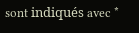sont indiqués avec *